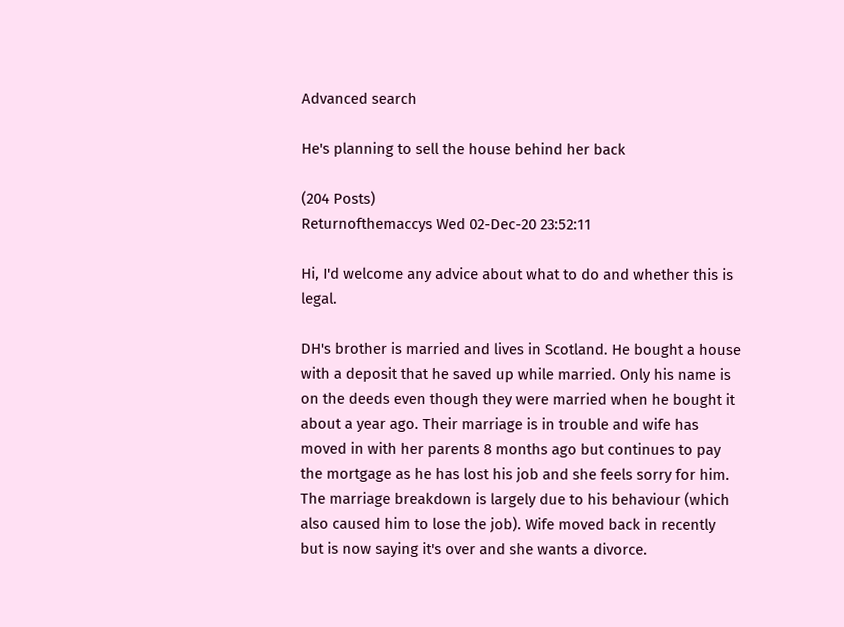Advanced search

He's planning to sell the house behind her back

(204 Posts)
Returnofthemaccys Wed 02-Dec-20 23:52:11

Hi, I'd welcome any advice about what to do and whether this is legal.

DH's brother is married and lives in Scotland. He bought a house with a deposit that he saved up while married. Only his name is on the deeds even though they were married when he bought it about a year ago. Their marriage is in trouble and wife has moved in with her parents 8 months ago but continues to pay the mortgage as he has lost his job and she feels sorry for him. The marriage breakdown is largely due to his behaviour (which also caused him to lose the job). Wife moved back in recently but is now saying it's over and she wants a divorce.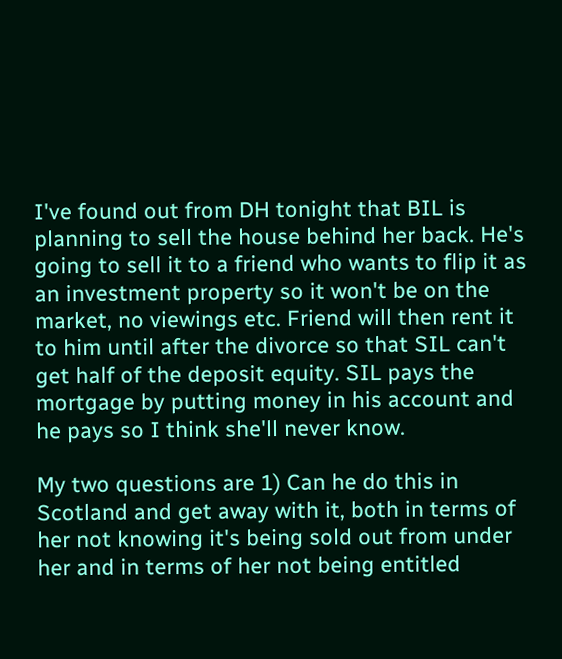I've found out from DH tonight that BIL is planning to sell the house behind her back. He's going to sell it to a friend who wants to flip it as an investment property so it won't be on the market, no viewings etc. Friend will then rent it to him until after the divorce so that SIL can't get half of the deposit equity. SIL pays the mortgage by putting money in his account and he pays so I think she'll never know.

My two questions are 1) Can he do this in Scotland and get away with it, both in terms of her not knowing it's being sold out from under her and in terms of her not being entitled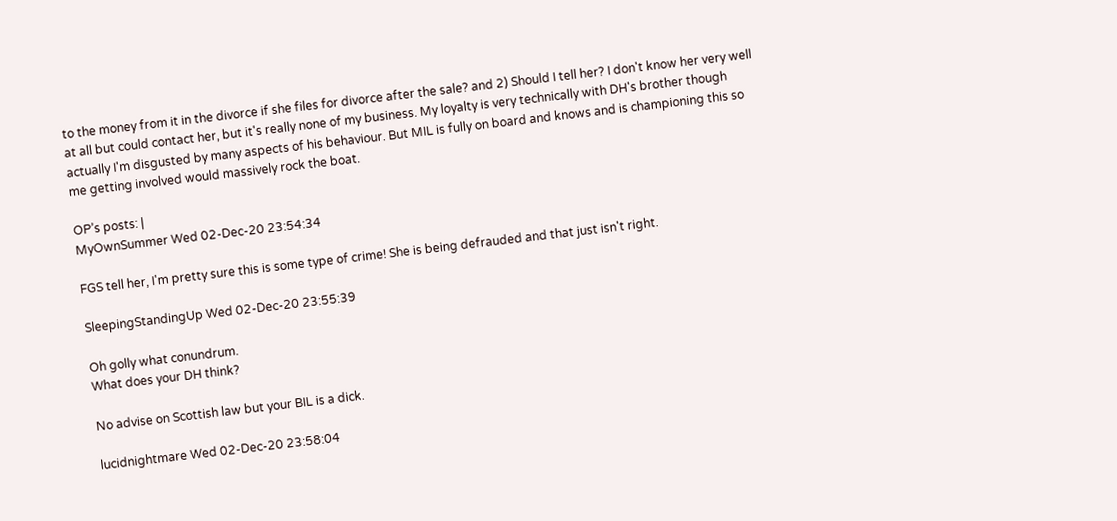to the money from it in the divorce if she files for divorce after the sale? and 2) Should I tell her? I don't know her very well at all but could contact her, but it's really none of my business. My loyalty is very technically with DH's brother though actually I'm disgusted by many aspects of his behaviour. But MIL is fully on board and knows and is championing this so me getting involved would massively rock the boat.

OP’s posts: |
MyOwnSummer Wed 02-Dec-20 23:54:34

FGS tell her, I'm pretty sure this is some type of crime! She is being defrauded and that just isn't right.

SleepingStandingUp Wed 02-Dec-20 23:55:39

Oh golly what conundrum.
What does your DH think?

No advise on Scottish law but your BIL is a dick.

lucidnightmare Wed 02-Dec-20 23:58:04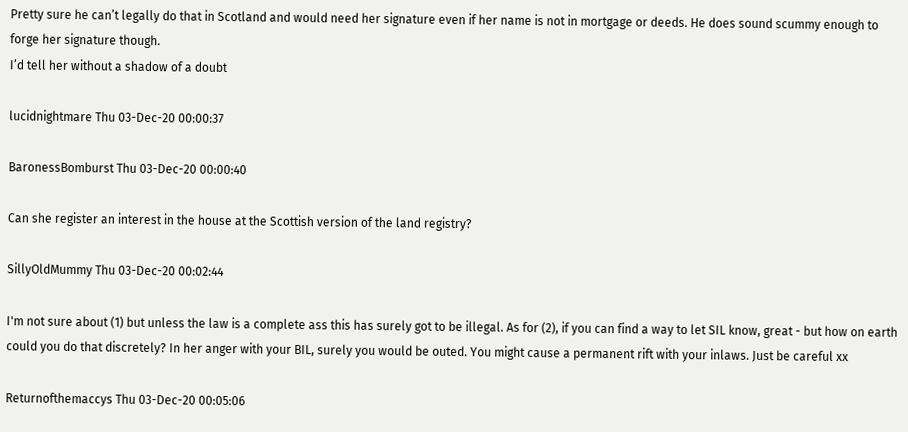Pretty sure he can’t legally do that in Scotland and would need her signature even if her name is not in mortgage or deeds. He does sound scummy enough to forge her signature though.
I’d tell her without a shadow of a doubt

lucidnightmare Thu 03-Dec-20 00:00:37

BaronessBomburst Thu 03-Dec-20 00:00:40

Can she register an interest in the house at the Scottish version of the land registry?

SillyOldMummy Thu 03-Dec-20 00:02:44

I'm not sure about (1) but unless the law is a complete ass this has surely got to be illegal. As for (2), if you can find a way to let SIL know, great - but how on earth could you do that discretely? In her anger with your BIL, surely you would be outed. You might cause a permanent rift with your inlaws. Just be careful xx

Returnofthemaccys Thu 03-Dec-20 00:05:06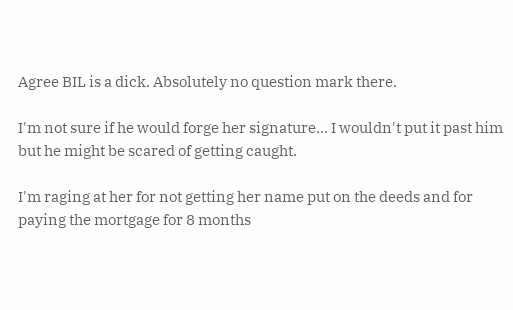Agree BIL is a dick. Absolutely no question mark there.

I'm not sure if he would forge her signature... I wouldn't put it past him but he might be scared of getting caught.

I'm raging at her for not getting her name put on the deeds and for paying the mortgage for 8 months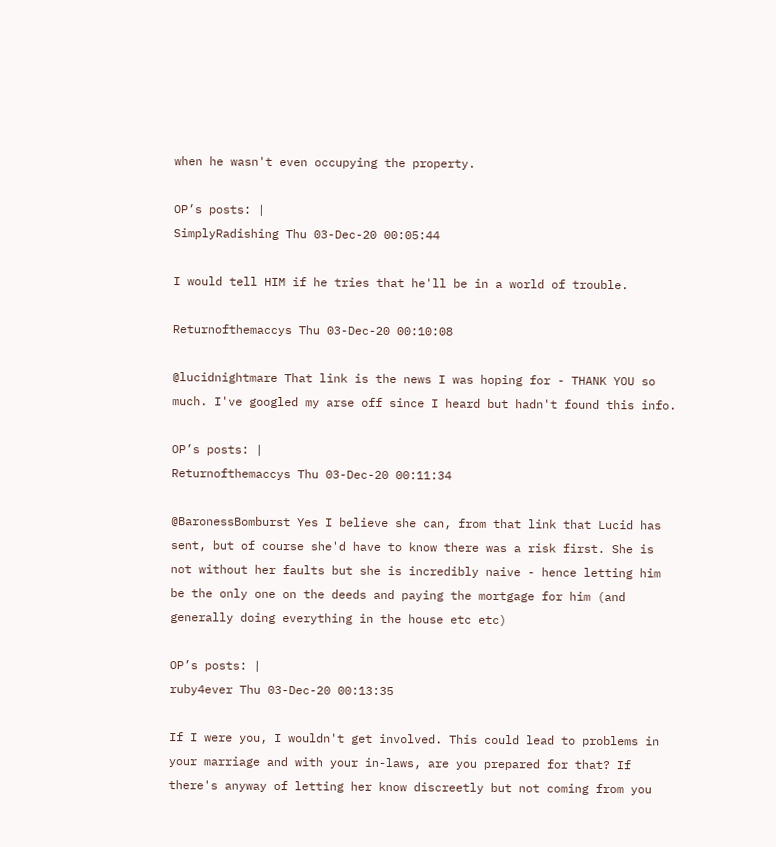when he wasn't even occupying the property.

OP’s posts: |
SimplyRadishing Thu 03-Dec-20 00:05:44

I would tell HIM if he tries that he'll be in a world of trouble.

Returnofthemaccys Thu 03-Dec-20 00:10:08

@lucidnightmare That link is the news I was hoping for - THANK YOU so much. I've googled my arse off since I heard but hadn't found this info.

OP’s posts: |
Returnofthemaccys Thu 03-Dec-20 00:11:34

@BaronessBomburst Yes I believe she can, from that link that Lucid has sent, but of course she'd have to know there was a risk first. She is not without her faults but she is incredibly naive - hence letting him be the only one on the deeds and paying the mortgage for him (and generally doing everything in the house etc etc)

OP’s posts: |
ruby4ever Thu 03-Dec-20 00:13:35

If I were you, I wouldn't get involved. This could lead to problems in your marriage and with your in-laws, are you prepared for that? If there's anyway of letting her know discreetly but not coming from you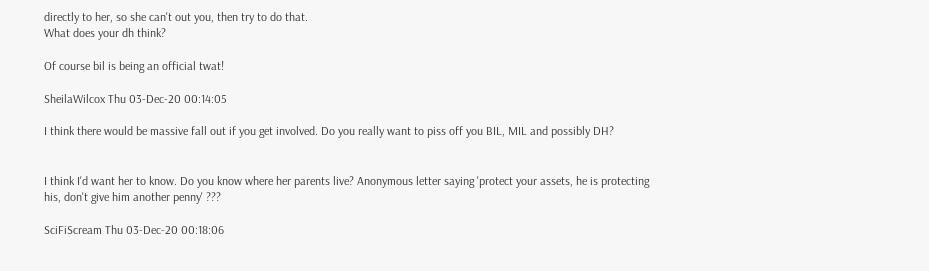directly to her, so she can't out you, then try to do that.
What does your dh think?

Of course bil is being an official twat!

SheilaWilcox Thu 03-Dec-20 00:14:05

I think there would be massive fall out if you get involved. Do you really want to piss off you BIL, MIL and possibly DH?


I think I'd want her to know. Do you know where her parents live? Anonymous letter saying 'protect your assets, he is protecting his, don't give him another penny' ???

SciFiScream Thu 03-Dec-20 00:18:06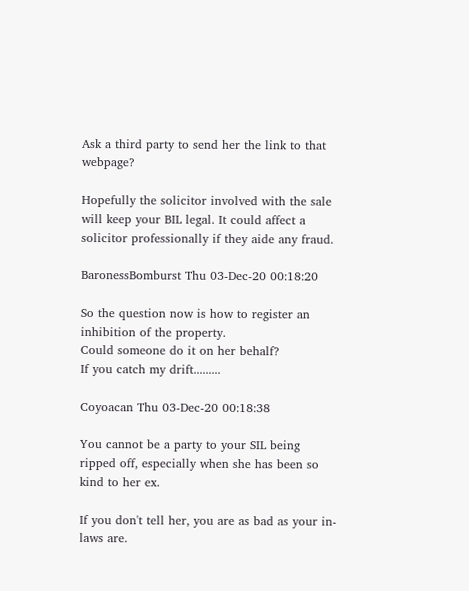Ask a third party to send her the link to that webpage?

Hopefully the solicitor involved with the sale will keep your BIL legal. It could affect a solicitor professionally if they aide any fraud.

BaronessBomburst Thu 03-Dec-20 00:18:20

So the question now is how to register an inhibition of the property.
Could someone do it on her behalf?
If you catch my drift.........

Coyoacan Thu 03-Dec-20 00:18:38

You cannot be a party to your SIL being ripped off, especially when she has been so kind to her ex.

If you don't tell her, you are as bad as your in-laws are.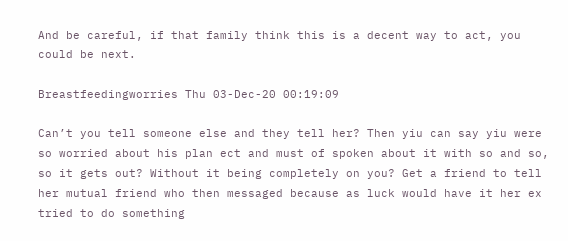And be careful, if that family think this is a decent way to act, you could be next.

Breastfeedingworries Thu 03-Dec-20 00:19:09

Can’t you tell someone else and they tell her? Then yiu can say yiu were so worried about his plan ect and must of spoken about it with so and so, so it gets out? Without it being completely on you? Get a friend to tell her mutual friend who then messaged because as luck would have it her ex tried to do something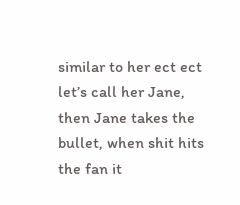similar to her ect ect let’s call her Jane, then Jane takes the bullet, when shit hits the fan it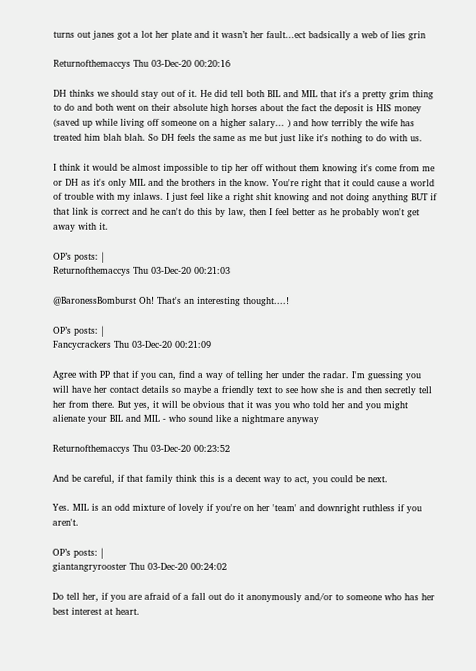turns out janes got a lot her plate and it wasn’t her fault...ect badsically a web of lies grin

Returnofthemaccys Thu 03-Dec-20 00:20:16

DH thinks we should stay out of it. He did tell both BIL and MIL that it's a pretty grim thing to do and both went on their absolute high horses about the fact the deposit is HIS money (saved up while living off someone on a higher salary... ) and how terribly the wife has treated him blah blah. So DH feels the same as me but just like it's nothing to do with us.

I think it would be almost impossible to tip her off without them knowing it's come from me or DH as it's only MIL and the brothers in the know. You're right that it could cause a world of trouble with my inlaws. I just feel like a right shit knowing and not doing anything BUT if that link is correct and he can't do this by law, then I feel better as he probably won't get away with it.

OP’s posts: |
Returnofthemaccys Thu 03-Dec-20 00:21:03

@BaronessBomburst Oh! That's an interesting thought....!

OP’s posts: |
Fancycrackers Thu 03-Dec-20 00:21:09

Agree with PP that if you can, find a way of telling her under the radar. I'm guessing you will have her contact details so maybe a friendly text to see how she is and then secretly tell her from there. But yes, it will be obvious that it was you who told her and you might alienate your BIL and MIL - who sound like a nightmare anyway

Returnofthemaccys Thu 03-Dec-20 00:23:52

And be careful, if that family think this is a decent way to act, you could be next.

Yes. MIL is an odd mixture of lovely if you're on her 'team' and downright ruthless if you aren't.

OP’s posts: |
giantangryrooster Thu 03-Dec-20 00:24:02

Do tell her, if you are afraid of a fall out do it anonymously and/or to someone who has her best interest at heart.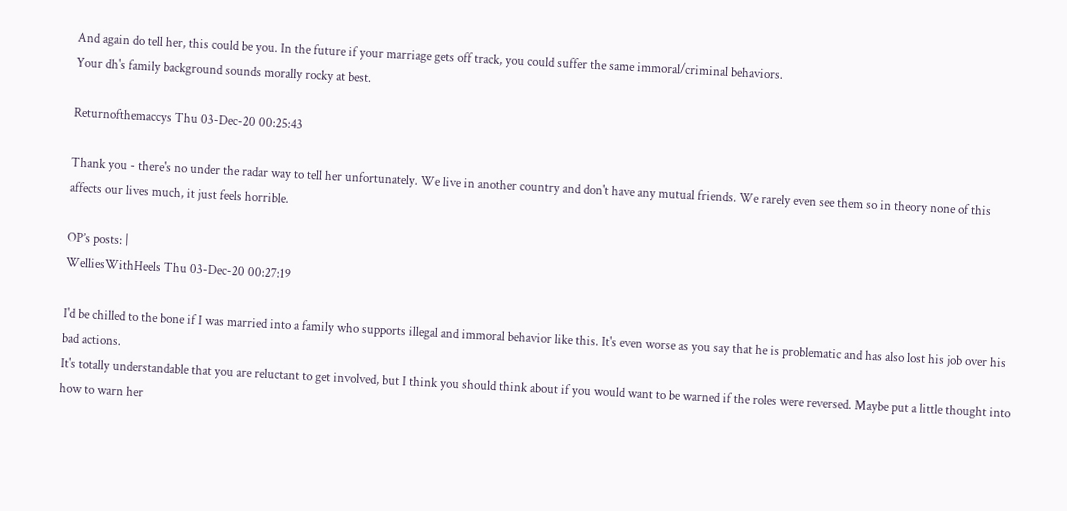And again do tell her, this could be you. In the future if your marriage gets off track, you could suffer the same immoral/criminal behaviors.
Your dh's family background sounds morally rocky at best.

Returnofthemaccys Thu 03-Dec-20 00:25:43

Thank you - there's no under the radar way to tell her unfortunately. We live in another country and don't have any mutual friends. We rarely even see them so in theory none of this affects our lives much, it just feels horrible.

OP’s posts: |
WelliesWithHeels Thu 03-Dec-20 00:27:19

I'd be chilled to the bone if I was married into a family who supports illegal and immoral behavior like this. It's even worse as you say that he is problematic and has also lost his job over his bad actions.
It's totally understandable that you are reluctant to get involved, but I think you should think about if you would want to be warned if the roles were reversed. Maybe put a little thought into how to warn her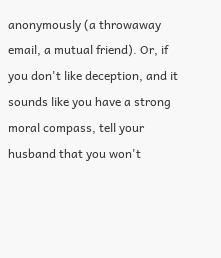anonymously (a throwaway email, a mutual friend). Or, if you don't like deception, and it sounds like you have a strong moral compass, tell your husband that you won't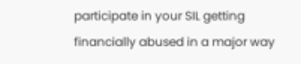participate in your SIL getting financially abused in a major way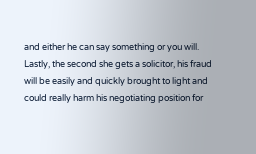and either he can say something or you will.
Lastly, the second she gets a solicitor, his fraud will be easily and quickly brought to light and could really harm his negotiating position for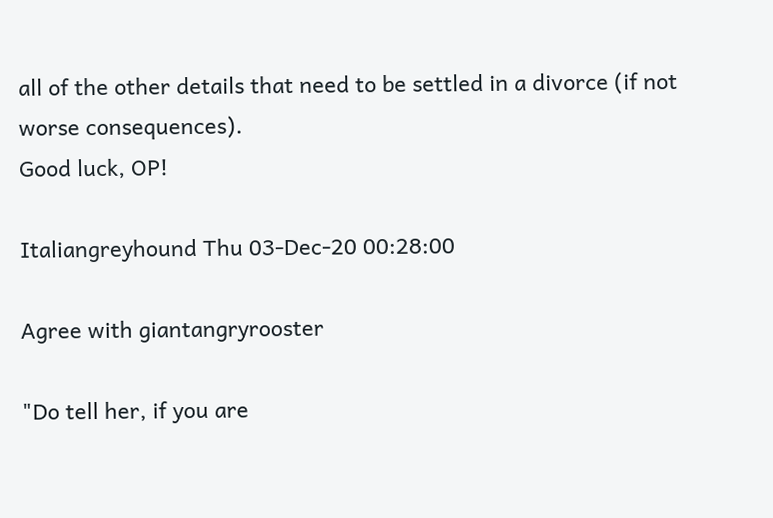all of the other details that need to be settled in a divorce (if not worse consequences).
Good luck, OP!

Italiangreyhound Thu 03-Dec-20 00:28:00

Agree with giantangryrooster

"Do tell her, if you are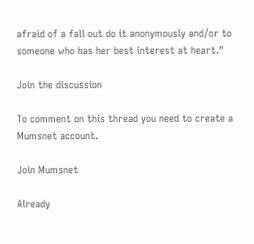afraid of a fall out do it anonymously and/or to someone who has her best interest at heart."

Join the discussion

To comment on this thread you need to create a Mumsnet account.

Join Mumsnet

Already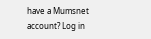have a Mumsnet account? Log in